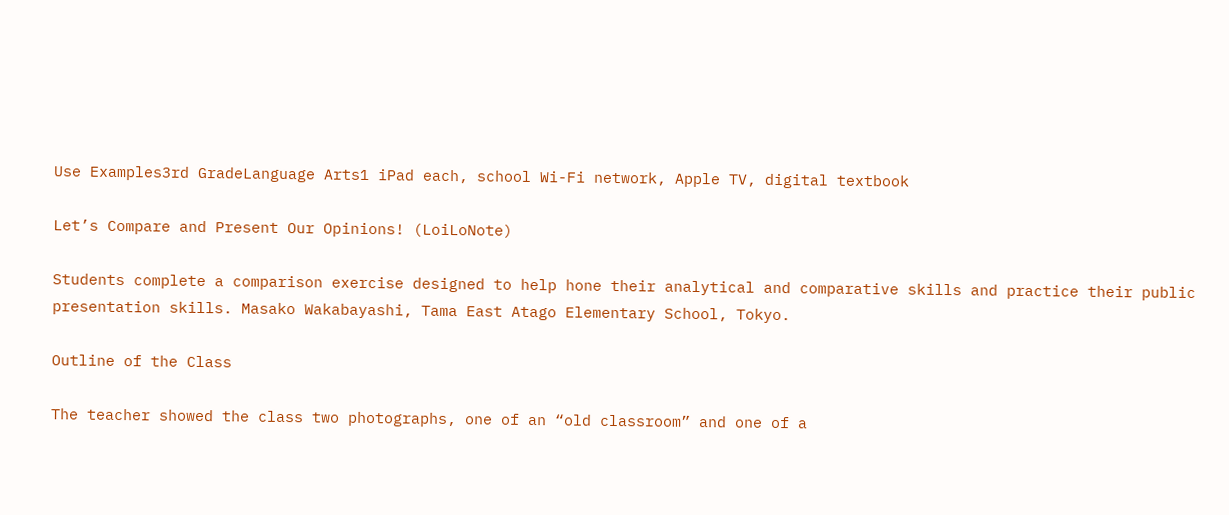Use Examples3rd GradeLanguage Arts1 iPad each, school Wi-Fi network, Apple TV, digital textbook

Let’s Compare and Present Our Opinions! (LoiLoNote)

Students complete a comparison exercise designed to help hone their analytical and comparative skills and practice their public presentation skills. Masako Wakabayashi, Tama East Atago Elementary School, Tokyo.

Outline of the Class

The teacher showed the class two photographs, one of an “old classroom” and one of a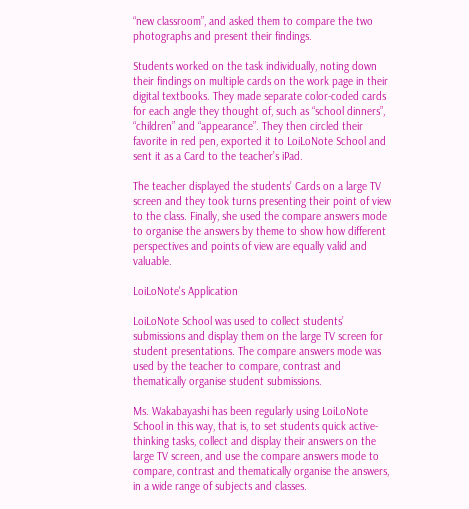“new classroom”, and asked them to compare the two photographs and present their findings.

Students worked on the task individually, noting down their findings on multiple cards on the work page in their digital textbooks. They made separate color-coded cards for each angle they thought of, such as “school dinners”, “children” and “appearance”. They then circled their favorite in red pen, exported it to LoiLoNote School and sent it as a Card to the teacher’s iPad.

The teacher displayed the students’ Cards on a large TV screen and they took turns presenting their point of view to the class. Finally, she used the compare answers mode to organise the answers by theme to show how different perspectives and points of view are equally valid and valuable.

LoiLoNote's Application

LoiLoNote School was used to collect students’ submissions and display them on the large TV screen for student presentations. The compare answers mode was used by the teacher to compare, contrast and thematically organise student submissions.

Ms. Wakabayashi has been regularly using LoiLoNote School in this way, that is, to set students quick active-thinking tasks, collect and display their answers on the large TV screen, and use the compare answers mode to compare, contrast and thematically organise the answers, in a wide range of subjects and classes.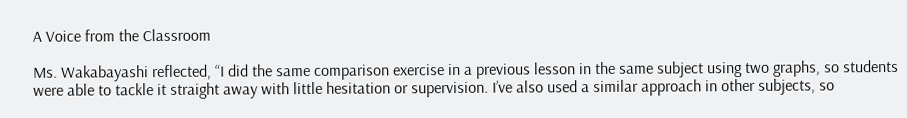A Voice from the Classroom

Ms. Wakabayashi reflected, “I did the same comparison exercise in a previous lesson in the same subject using two graphs, so students were able to tackle it straight away with little hesitation or supervision. I’ve also used a similar approach in other subjects, so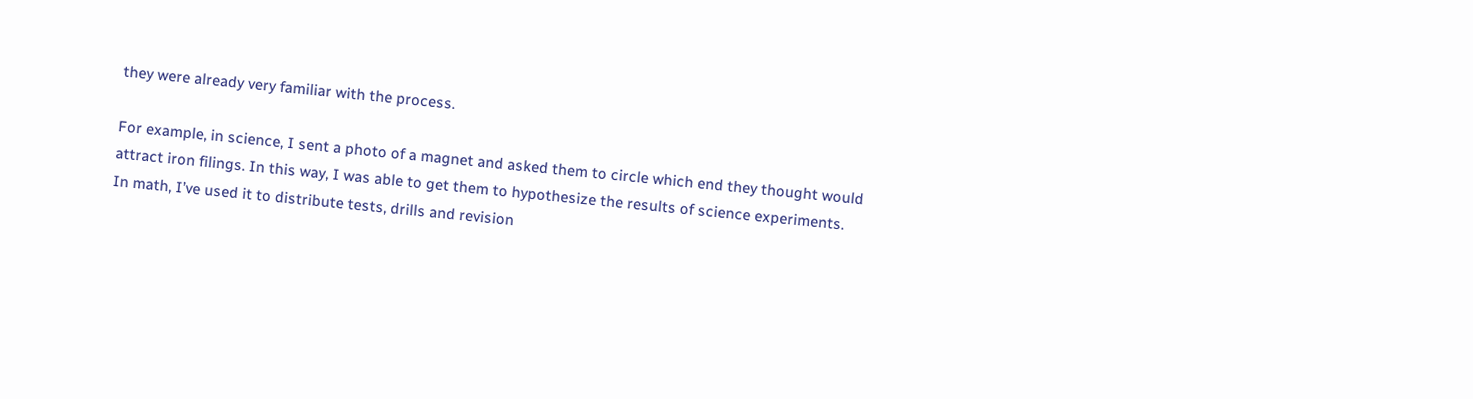they were already very familiar with the process.

For example, in science, I sent a photo of a magnet and asked them to circle which end they thought would attract iron filings. In this way, I was able to get them to hypothesize the results of science experiments. In math, I’ve used it to distribute tests, drills and revision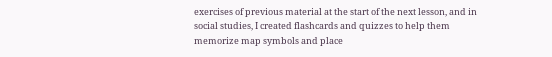exercises of previous material at the start of the next lesson, and in social studies, I created flashcards and quizzes to help them memorize map symbols and place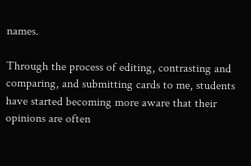names.

Through the process of editing, contrasting and comparing, and submitting cards to me, students have started becoming more aware that their opinions are often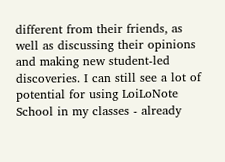different from their friends, as well as discussing their opinions and making new student-led discoveries. I can still see a lot of potential for using LoiLoNote School in my classes - already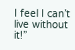I feel I can’t live without it!”